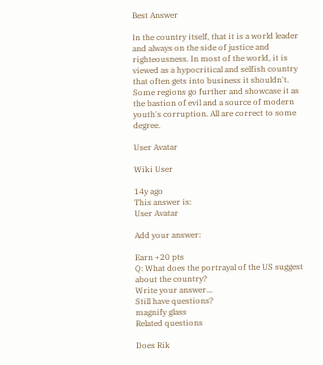Best Answer

In the country itself, that it is a world leader and always on the side of justice and righteousness. In most of the world, it is viewed as a hypocritical and selfish country that often gets into business it shouldn't. Some regions go further and showcase it as the bastion of evil and a source of modern youth's corruption. All are correct to some degree.

User Avatar

Wiki User

14y ago
This answer is:
User Avatar

Add your answer:

Earn +20 pts
Q: What does the portrayal of the US suggest about the country?
Write your answer...
Still have questions?
magnify glass
Related questions

Does Rik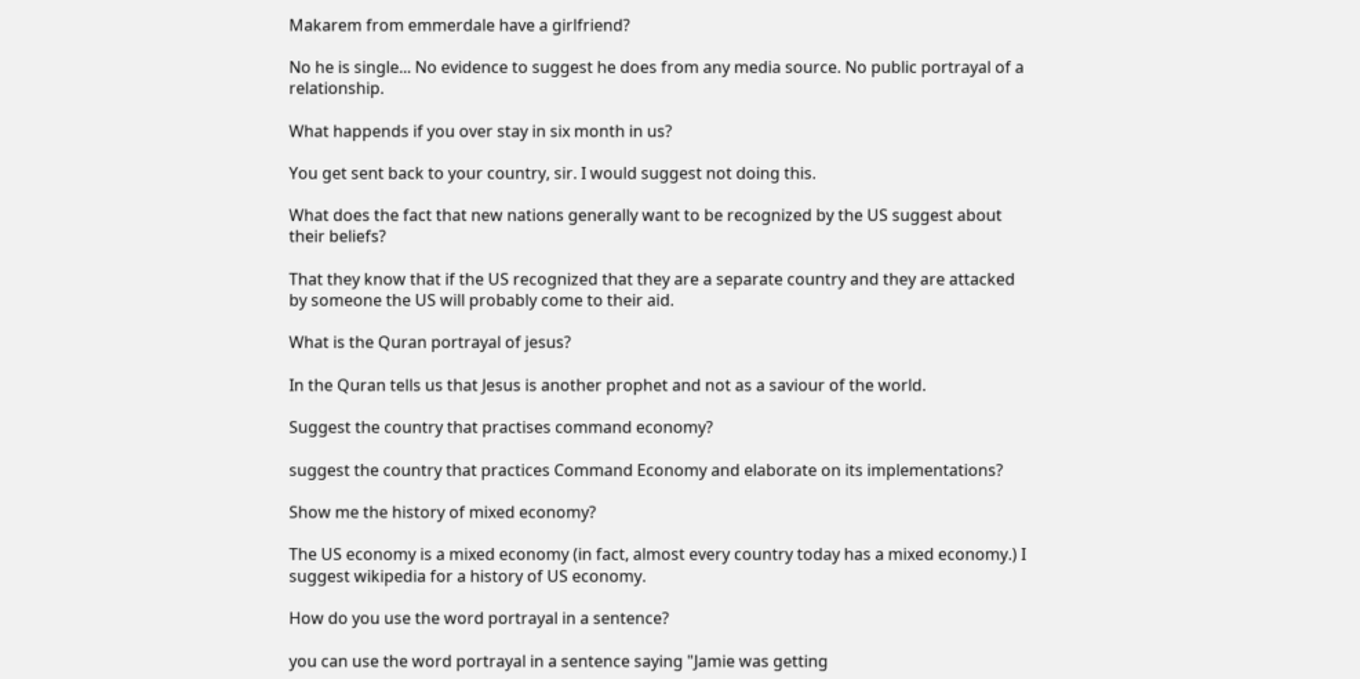Makarem from emmerdale have a girlfriend?

No he is single... No evidence to suggest he does from any media source. No public portrayal of a relationship.

What happends if you over stay in six month in us?

You get sent back to your country, sir. I would suggest not doing this.

What does the fact that new nations generally want to be recognized by the US suggest about their beliefs?

That they know that if the US recognized that they are a separate country and they are attacked by someone the US will probably come to their aid.

What is the Quran portrayal of jesus?

In the Quran tells us that Jesus is another prophet and not as a saviour of the world.

Suggest the country that practises command economy?

suggest the country that practices Command Economy and elaborate on its implementations?

Show me the history of mixed economy?

The US economy is a mixed economy (in fact, almost every country today has a mixed economy.) I suggest wikipedia for a history of US economy.

How do you use the word portrayal in a sentence?

you can use the word portrayal in a sentence saying "Jamie was getting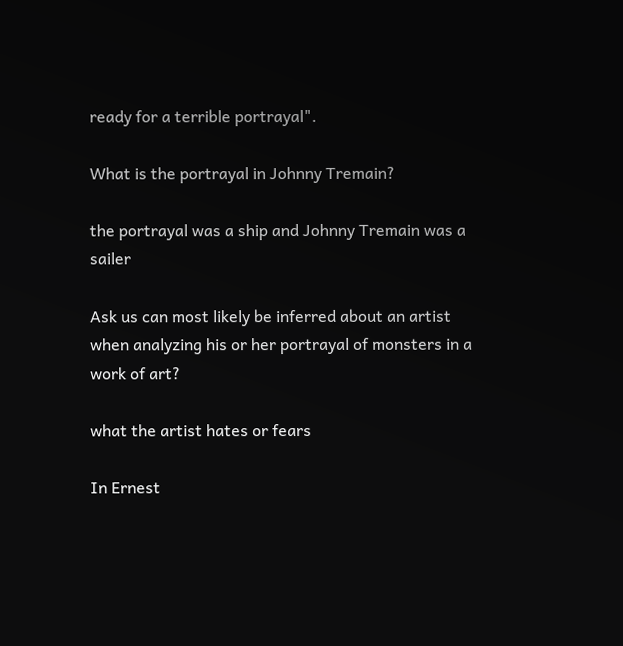ready for a terrible portrayal".

What is the portrayal in Johnny Tremain?

the portrayal was a ship and Johnny Tremain was a sailer

Ask us can most likely be inferred about an artist when analyzing his or her portrayal of monsters in a work of art?

what the artist hates or fears

In Ernest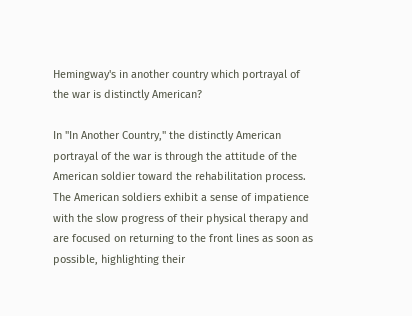Hemingway's in another country which portrayal of the war is distinctly American?

In "In Another Country," the distinctly American portrayal of the war is through the attitude of the American soldier toward the rehabilitation process. The American soldiers exhibit a sense of impatience with the slow progress of their physical therapy and are focused on returning to the front lines as soon as possible, highlighting their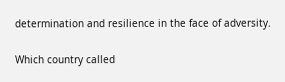determination and resilience in the face of adversity.

Which country called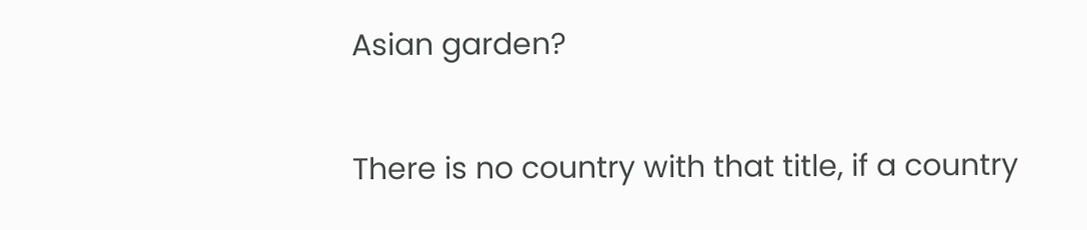Asian garden?

There is no country with that title, if a country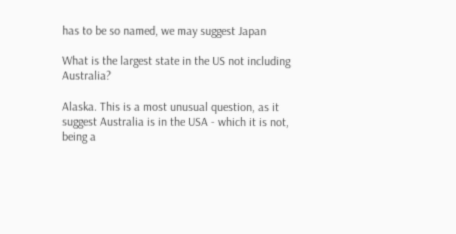has to be so named, we may suggest Japan

What is the largest state in the US not including Australia?

Alaska. This is a most unusual question, as it suggest Australia is in the USA - which it is not, being a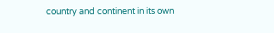country and continent in its own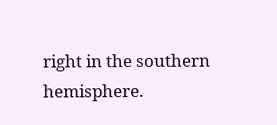right in the southern hemisphere.